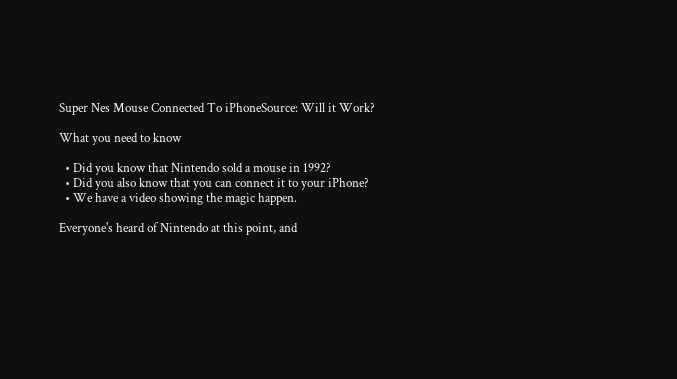Super Nes Mouse Connected To iPhoneSource: Will it Work?

What you need to know

  • Did you know that Nintendo sold a mouse in 1992?
  • Did you also know that you can connect it to your iPhone?
  • We have a video showing the magic happen.

Everyone's heard of Nintendo at this point, and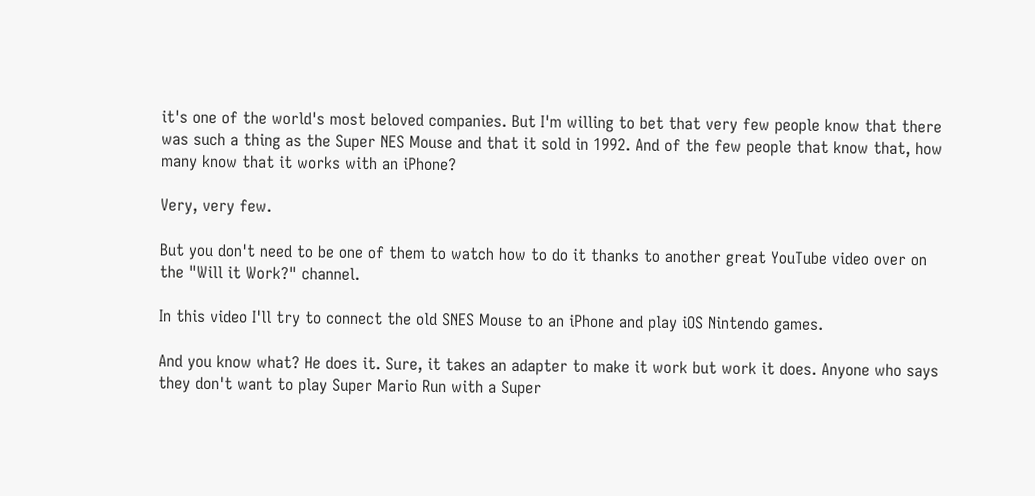it's one of the world's most beloved companies. But I'm willing to bet that very few people know that there was such a thing as the Super NES Mouse and that it sold in 1992. And of the few people that know that, how many know that it works with an iPhone?

Very, very few.

But you don't need to be one of them to watch how to do it thanks to another great YouTube video over on the "Will it Work?" channel.

In this video I'll try to connect the old SNES Mouse to an iPhone and play iOS Nintendo games.

And you know what? He does it. Sure, it takes an adapter to make it work but work it does. Anyone who says they don't want to play Super Mario Run with a Super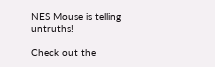NES Mouse is telling untruths!

Check out the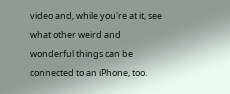video and, while you're at it, see what other weird and wonderful things can be connected to an iPhone, too.